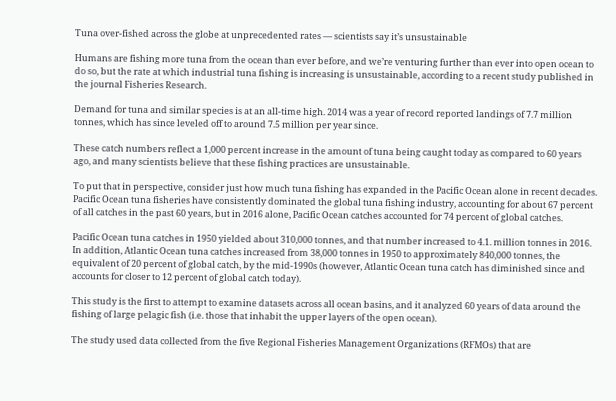Tuna over-fished across the globe at unprecedented rates — scientists say it’s unsustainable

Humans are fishing more tuna from the ocean than ever before, and we’re venturing further than ever into open ocean to do so, but the rate at which industrial tuna fishing is increasing is unsustainable, according to a recent study published in the journal Fisheries Research.

Demand for tuna and similar species is at an all-time high. 2014 was a year of record reported landings of 7.7 million tonnes, which has since leveled off to around 7.5 million per year since.

These catch numbers reflect a 1,000 percent increase in the amount of tuna being caught today as compared to 60 years ago, and many scientists believe that these fishing practices are unsustainable.

To put that in perspective, consider just how much tuna fishing has expanded in the Pacific Ocean alone in recent decades. Pacific Ocean tuna fisheries have consistently dominated the global tuna fishing industry, accounting for about 67 percent of all catches in the past 60 years, but in 2016 alone, Pacific Ocean catches accounted for 74 percent of global catches.

Pacific Ocean tuna catches in 1950 yielded about 310,000 tonnes, and that number increased to 4.1. million tonnes in 2016. In addition, Atlantic Ocean tuna catches increased from 38,000 tonnes in 1950 to approximately 840,000 tonnes, the equivalent of 20 percent of global catch, by the mid-1990s (however, Atlantic Ocean tuna catch has diminished since and accounts for closer to 12 percent of global catch today).

This study is the first to attempt to examine datasets across all ocean basins, and it analyzed 60 years of data around the fishing of large pelagic fish (i.e. those that inhabit the upper layers of the open ocean).

The study used data collected from the five Regional Fisheries Management Organizations (RFMOs) that are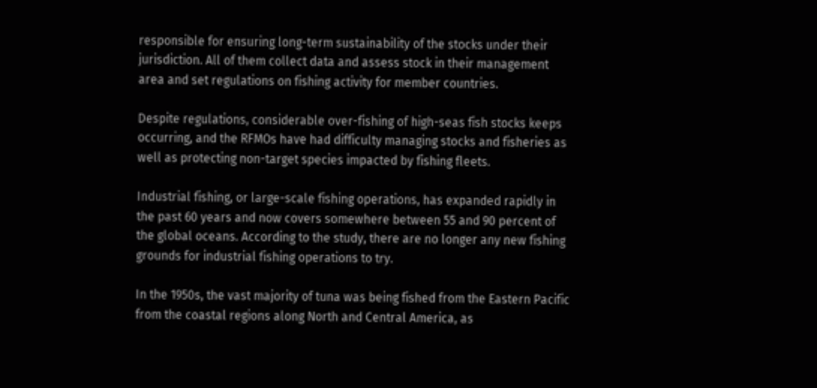responsible for ensuring long-term sustainability of the stocks under their jurisdiction. All of them collect data and assess stock in their management area and set regulations on fishing activity for member countries.

Despite regulations, considerable over-fishing of high-seas fish stocks keeps occurring, and the RFMOs have had difficulty managing stocks and fisheries as well as protecting non-target species impacted by fishing fleets.

Industrial fishing, or large-scale fishing operations, has expanded rapidly in the past 60 years and now covers somewhere between 55 and 90 percent of the global oceans. According to the study, there are no longer any new fishing grounds for industrial fishing operations to try.

In the 1950s, the vast majority of tuna was being fished from the Eastern Pacific from the coastal regions along North and Central America, as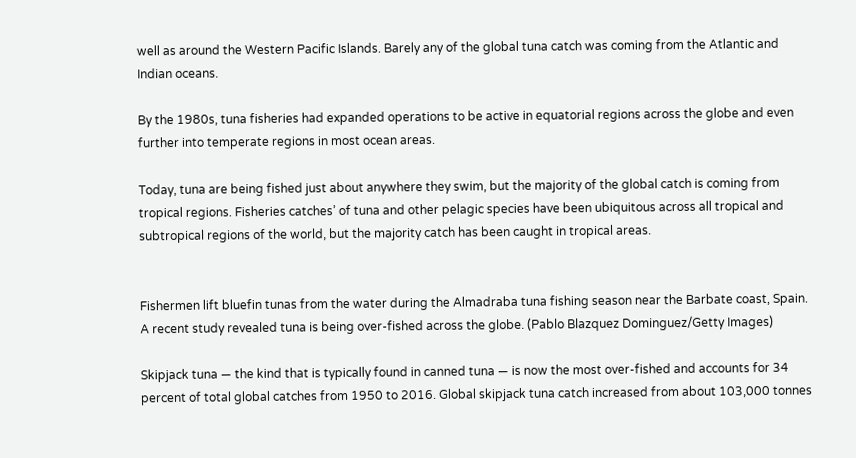well as around the Western Pacific Islands. Barely any of the global tuna catch was coming from the Atlantic and Indian oceans.

By the 1980s, tuna fisheries had expanded operations to be active in equatorial regions across the globe and even further into temperate regions in most ocean areas.

Today, tuna are being fished just about anywhere they swim, but the majority of the global catch is coming from tropical regions. Fisheries catches’ of tuna and other pelagic species have been ubiquitous across all tropical and subtropical regions of the world, but the majority catch has been caught in tropical areas.


Fishermen lift bluefin tunas from the water during the Almadraba tuna fishing season near the Barbate coast, Spain. A recent study revealed tuna is being over-fished across the globe. (Pablo Blazquez Dominguez/Getty Images)

Skipjack tuna — the kind that is typically found in canned tuna — is now the most over-fished and accounts for 34 percent of total global catches from 1950 to 2016. Global skipjack tuna catch increased from about 103,000 tonnes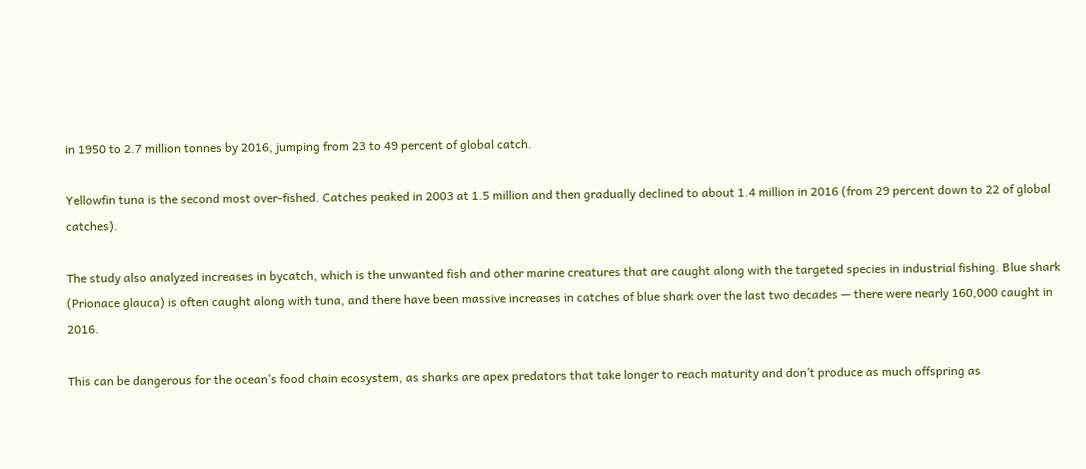in 1950 to 2.7 million tonnes by 2016, jumping from 23 to 49 percent of global catch.

Yellowfin tuna is the second most over-fished. Catches peaked in 2003 at 1.5 million and then gradually declined to about 1.4 million in 2016 (from 29 percent down to 22 of global catches).

The study also analyzed increases in bycatch, which is the unwanted fish and other marine creatures that are caught along with the targeted species in industrial fishing. Blue shark (Prionace glauca) is often caught along with tuna, and there have been massive increases in catches of blue shark over the last two decades — there were nearly 160,000 caught in 2016.

This can be dangerous for the ocean’s food chain ecosystem, as sharks are apex predators that take longer to reach maturity and don’t produce as much offspring as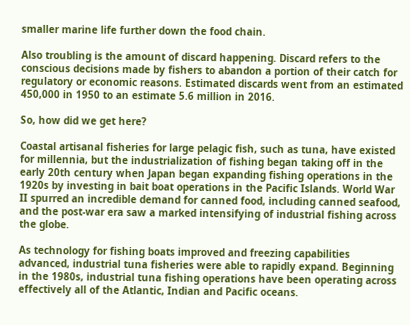smaller marine life further down the food chain.

Also troubling is the amount of discard happening. Discard refers to the conscious decisions made by fishers to abandon a portion of their catch for regulatory or economic reasons. Estimated discards went from an estimated 450,000 in 1950 to an estimate 5.6 million in 2016.

So, how did we get here?

Coastal artisanal fisheries for large pelagic fish, such as tuna, have existed for millennia, but the industrialization of fishing began taking off in the early 20th century when Japan began expanding fishing operations in the 1920s by investing in bait boat operations in the Pacific Islands. World War II spurred an incredible demand for canned food, including canned seafood, and the post-war era saw a marked intensifying of industrial fishing across the globe.

As technology for fishing boats improved and freezing capabilities advanced, industrial tuna fisheries were able to rapidly expand. Beginning in the 1980s, industrial tuna fishing operations have been operating across effectively all of the Atlantic, Indian and Pacific oceans.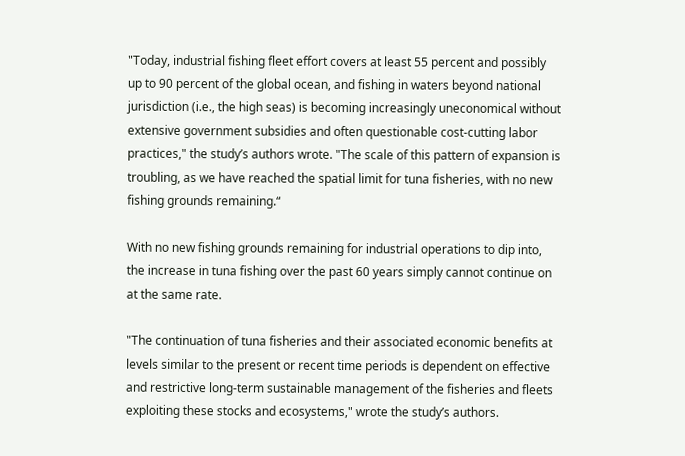"Today, industrial fishing fleet effort covers at least 55 percent and possibly up to 90 percent of the global ocean, and fishing in waters beyond national jurisdiction (i.e., the high seas) is becoming increasingly uneconomical without extensive government subsidies and often questionable cost-cutting labor practices," the study’s authors wrote. "The scale of this pattern of expansion is troubling, as we have reached the spatial limit for tuna fisheries, with no new fishing grounds remaining.“

With no new fishing grounds remaining for industrial operations to dip into, the increase in tuna fishing over the past 60 years simply cannot continue on at the same rate.

"The continuation of tuna fisheries and their associated economic benefits at levels similar to the present or recent time periods is dependent on effective and restrictive long-term sustainable management of the fisheries and fleets exploiting these stocks and ecosystems," wrote the study’s authors.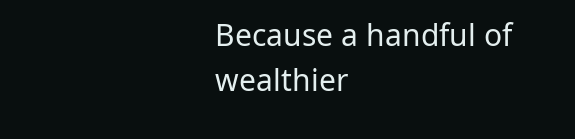Because a handful of wealthier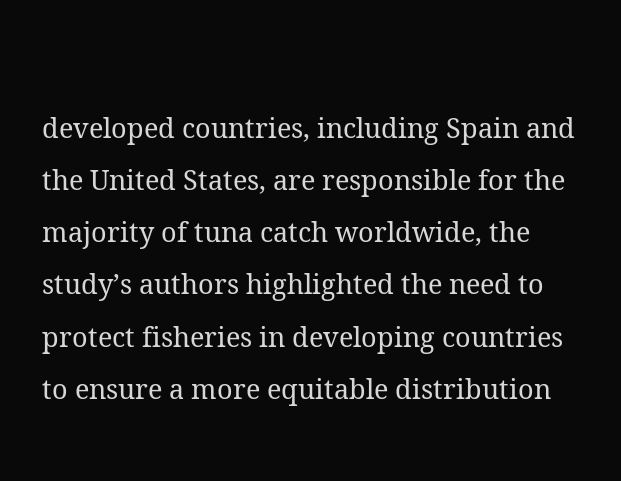developed countries, including Spain and the United States, are responsible for the majority of tuna catch worldwide, the study’s authors highlighted the need to protect fisheries in developing countries to ensure a more equitable distribution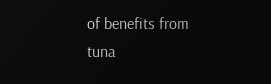of benefits from tuna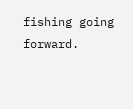fishing going forward.